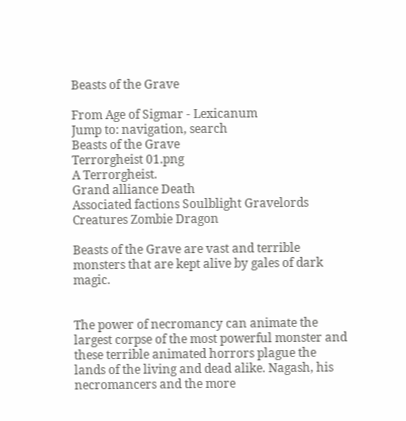Beasts of the Grave

From Age of Sigmar - Lexicanum
Jump to: navigation, search
Beasts of the Grave
Terrorgheist 01.png
A Terrorgheist.
Grand alliance Death
Associated factions Soulblight Gravelords
Creatures Zombie Dragon

Beasts of the Grave are vast and terrible monsters that are kept alive by gales of dark magic.


The power of necromancy can animate the largest corpse of the most powerful monster and these terrible animated horrors plague the lands of the living and dead alike. Nagash, his necromancers and the more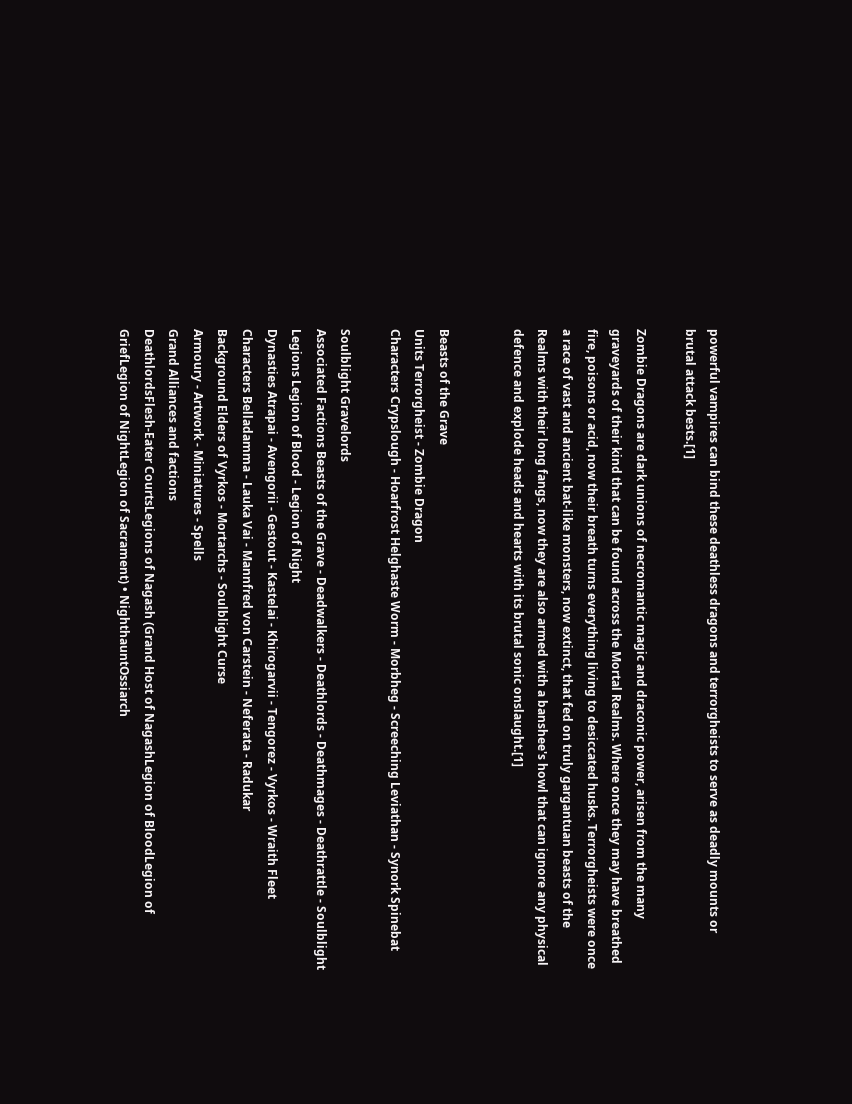powerful vampires can bind these deathless dragons and terrorgheists to serve as deadly mounts or brutal attack bests.[1]

Zombie Dragons are dark unions of necromantic magic and draconic power, arisen from the many graveyards of their kind that can be found across the Mortal Realms. Where once they may have breathed fire, poisons or acid, now their breath turns everything living to desiccated husks. Terrorgheists were once a race of vast and ancient bat-like monsters, now extinct, that fed on truly gargantuan beasts of the Realms with their long fangs, now they are also armed with a banshee's howl that can ignore any physical defence and explode heads and hearts with its brutal sonic onslaught.[1]


Beasts of the Grave
Units Terrorgheist - Zombie Dragon
Characters Crypslough - Hoarfrost Helghaste Worm - Morbheg - Screeching Leviathan - Synork Spinebat

Soulblight Gravelords
Associated Factions Beasts of the Grave - Deadwalkers - Deathlords - Deathmages - Deathrattle - Soulblight
Legions Legion of Blood - Legion of Night
Dynasties Atrapai - Avengorii - Gestout - Kastelai - Khirogarvii - Tengorez - Vyrkos - Wraith Fleet
Characters Belladamma - Lauka Vai - Mannfred von Carstein - Neferata - Radukar
Background Elders of Vyrkos - Mortarchs - Soulblight Curse
Armoury - Artwork - Miniatures - Spells
Grand Alliances and factions
DeathlordsFlesh-Eater CourtsLegions of Nagash (Grand Host of NagashLegion of BloodLegion of GriefLegion of NightLegion of Sacrament) • NighthauntOssiarch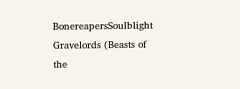BonereapersSoulblight Gravelords (Beasts of the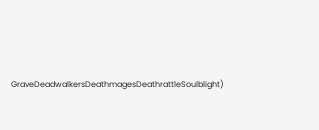GraveDeadwalkersDeathmagesDeathrattleSoulblight)